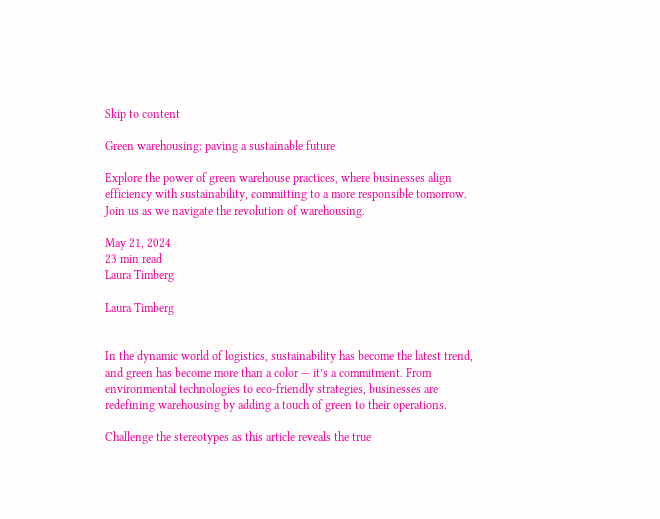Skip to content

Green warehousing: paving a sustainable future

Explore the power of green warehouse practices, where businesses align efficiency with sustainability, committing to a more responsible tomorrow. Join us as we navigate the revolution of warehousing.

May 21, 2024
23 min read
Laura Timberg

Laura Timberg


In the dynamic world of logistics, sustainability has become the latest trend, and green has become more than a color — it’s a commitment. From environmental technologies to eco-friendly strategies, businesses are redefining warehousing by adding a touch of green to their operations.

Challenge the stereotypes as this article reveals the true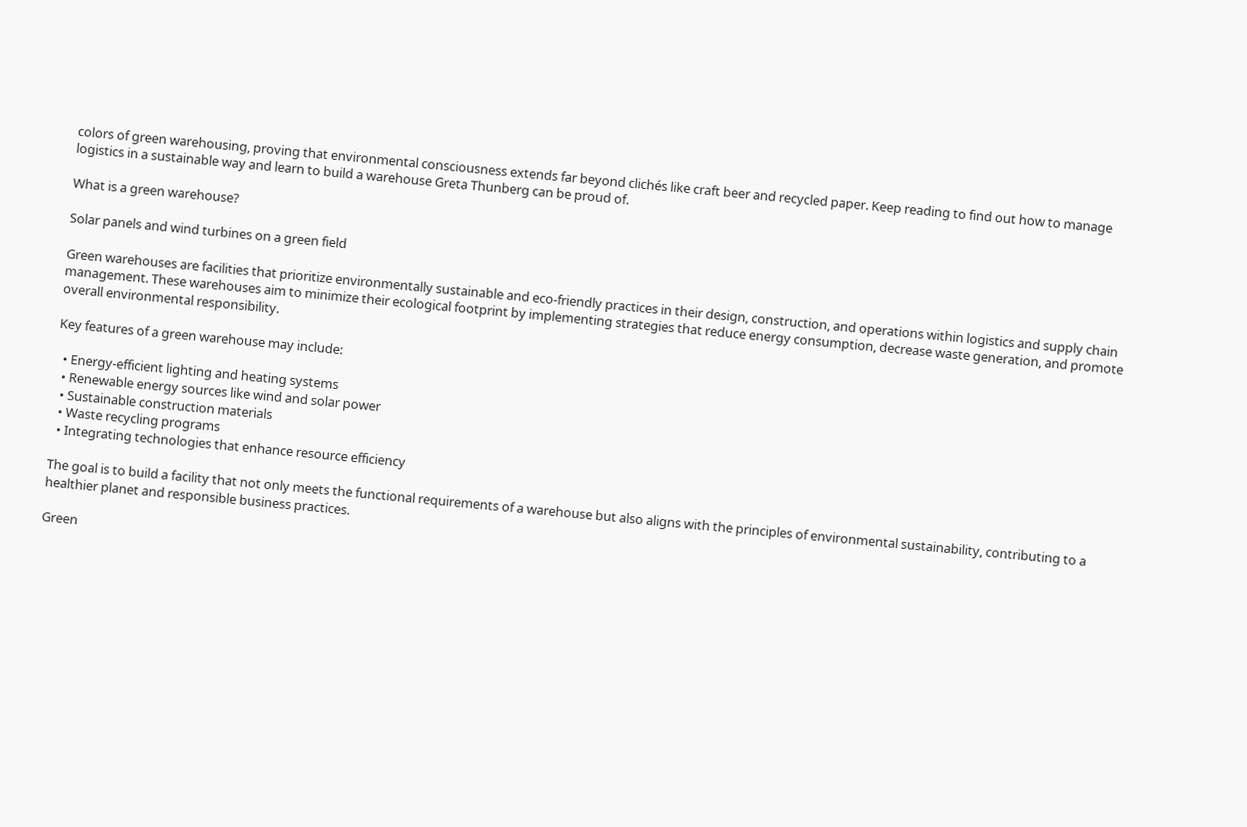colors of green warehousing, proving that environmental consciousness extends far beyond clichés like craft beer and recycled paper. Keep reading to find out how to manage logistics in a sustainable way and learn to build a warehouse Greta Thunberg can be proud of.

What is a green warehouse?

Solar panels and wind turbines on a green field

Green warehouses are facilities that prioritize environmentally sustainable and eco-friendly practices in their design, construction, and operations within logistics and supply chain management. These warehouses aim to minimize their ecological footprint by implementing strategies that reduce energy consumption, decrease waste generation, and promote overall environmental responsibility.

Key features of a green warehouse may include:

  • Energy-efficient lighting and heating systems
  • Renewable energy sources like wind and solar power
  • Sustainable construction materials
  • Waste recycling programs
  • Integrating technologies that enhance resource efficiency

The goal is to build a facility that not only meets the functional requirements of a warehouse but also aligns with the principles of environmental sustainability, contributing to a healthier planet and responsible business practices.

Green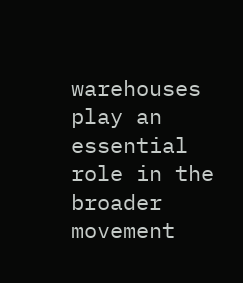warehouses play an essential role in the broader movement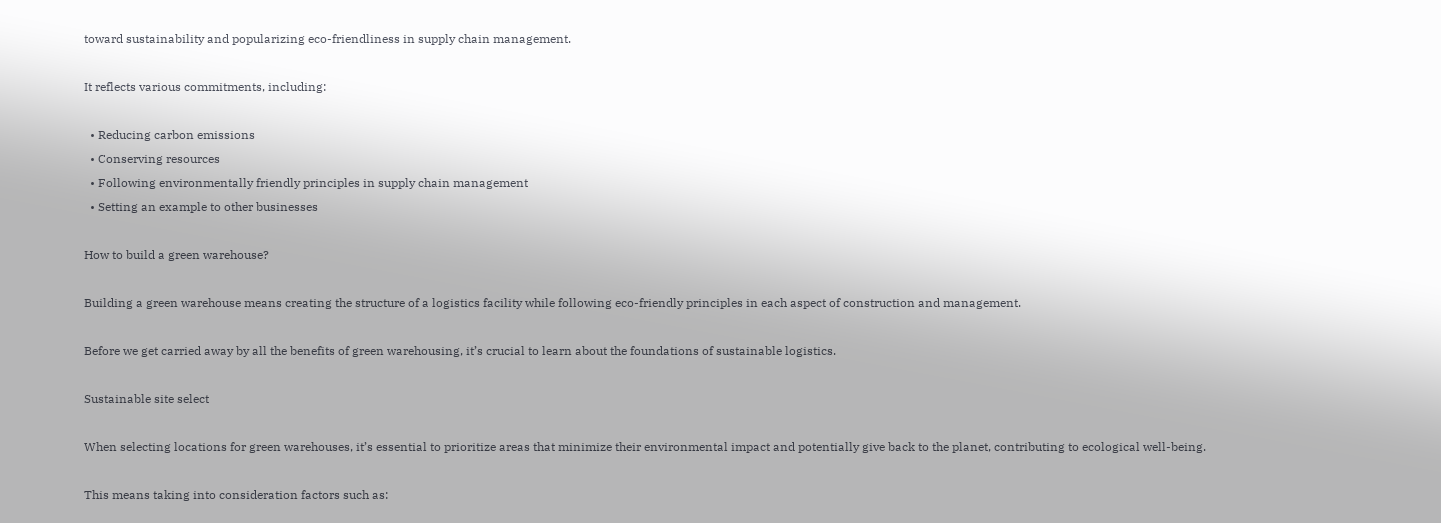toward sustainability and popularizing eco-friendliness in supply chain management.

It reflects various commitments, including:

  • Reducing carbon emissions
  • Conserving resources
  • Following environmentally friendly principles in supply chain management
  • Setting an example to other businesses

How to build a green warehouse?

Building a green warehouse means creating the structure of a logistics facility while following eco-friendly principles in each aspect of construction and management.

Before we get carried away by all the benefits of green warehousing, it’s crucial to learn about the foundations of sustainable logistics.

Sustainable site select

When selecting locations for green warehouses, it’s essential to prioritize areas that minimize their environmental impact and potentially give back to the planet, contributing to ecological well-being.

This means taking into consideration factors such as: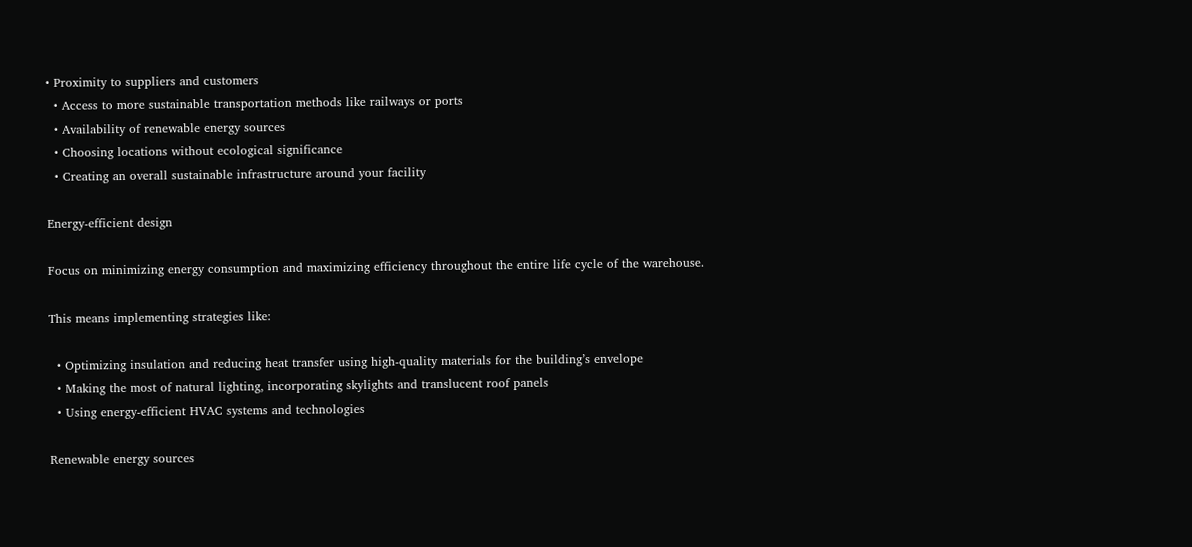• Proximity to suppliers and customers
  • Access to more sustainable transportation methods like railways or ports
  • Availability of renewable energy sources
  • Choosing locations without ecological significance
  • Creating an overall sustainable infrastructure around your facility

Energy-efficient design

Focus on minimizing energy consumption and maximizing efficiency throughout the entire life cycle of the warehouse.

This means implementing strategies like:

  • Optimizing insulation and reducing heat transfer using high-quality materials for the building’s envelope
  • Making the most of natural lighting, incorporating skylights and translucent roof panels
  • Using energy-efficient HVAC systems and technologies

Renewable energy sources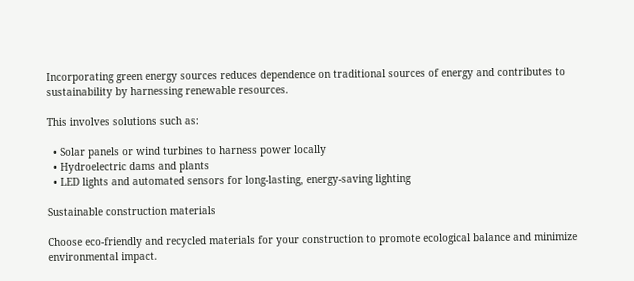Incorporating green energy sources reduces dependence on traditional sources of energy and contributes to sustainability by harnessing renewable resources.

This involves solutions such as:

  • Solar panels or wind turbines to harness power locally
  • Hydroelectric dams and plants
  • LED lights and automated sensors for long-lasting, energy-saving lighting

Sustainable construction materials

Choose eco-friendly and recycled materials for your construction to promote ecological balance and minimize environmental impact.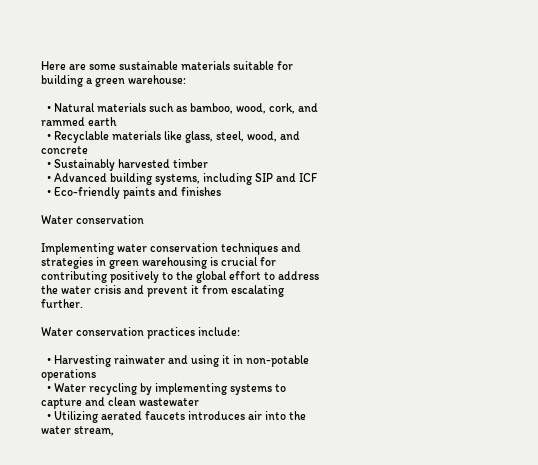Here are some sustainable materials suitable for building a green warehouse:

  • Natural materials such as bamboo, wood, cork, and rammed earth
  • Recyclable materials like glass, steel, wood, and concrete
  • Sustainably harvested timber
  • Advanced building systems, including SIP and ICF
  • Eco-friendly paints and finishes

Water conservation

Implementing water conservation techniques and strategies in green warehousing is crucial for contributing positively to the global effort to address the water crisis and prevent it from escalating further.

Water conservation practices include:

  • Harvesting rainwater and using it in non-potable operations
  • Water recycling by implementing systems to capture and clean wastewater
  • Utilizing aerated faucets introduces air into the water stream,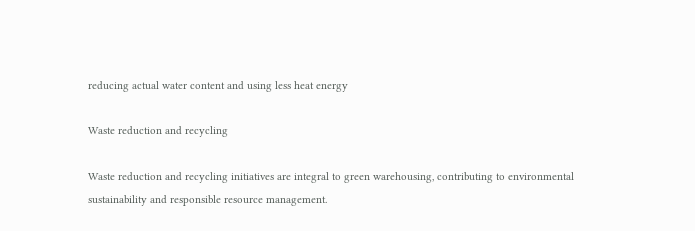reducing actual water content and using less heat energy

Waste reduction and recycling

Waste reduction and recycling initiatives are integral to green warehousing, contributing to environmental sustainability and responsible resource management.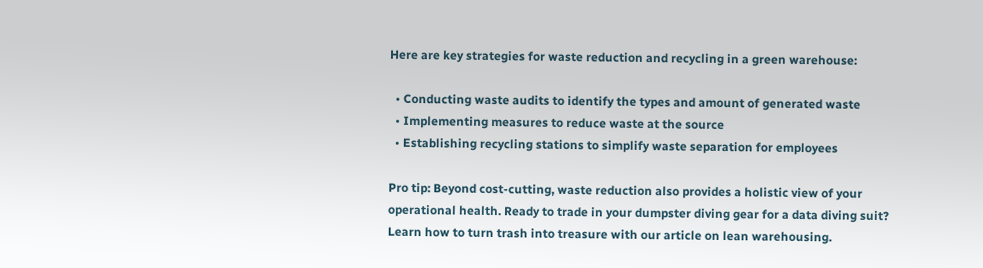Here are key strategies for waste reduction and recycling in a green warehouse:

  • Conducting waste audits to identify the types and amount of generated waste
  • Implementing measures to reduce waste at the source
  • Establishing recycling stations to simplify waste separation for employees

Pro tip: Beyond cost-cutting, waste reduction also provides a holistic view of your operational health. Ready to trade in your dumpster diving gear for a data diving suit? Learn how to turn trash into treasure with our article on lean warehousing.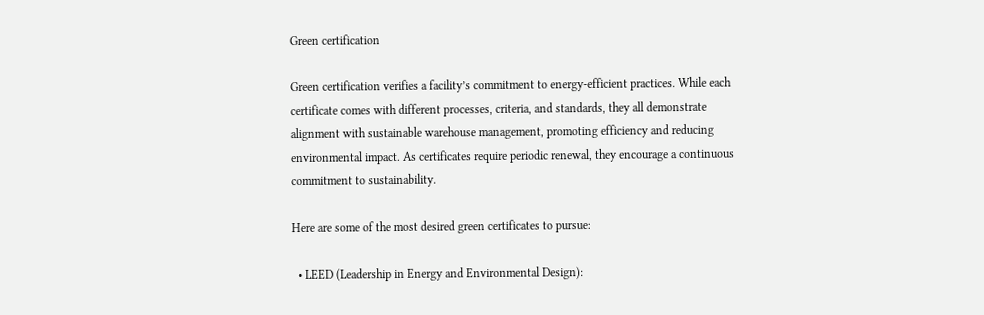Green certification

Green certification verifies a facility’s commitment to energy-efficient practices. While each certificate comes with different processes, criteria, and standards, they all demonstrate alignment with sustainable warehouse management, promoting efficiency and reducing environmental impact. As certificates require periodic renewal, they encourage a continuous commitment to sustainability.

Here are some of the most desired green certificates to pursue:

  • LEED (Leadership in Energy and Environmental Design):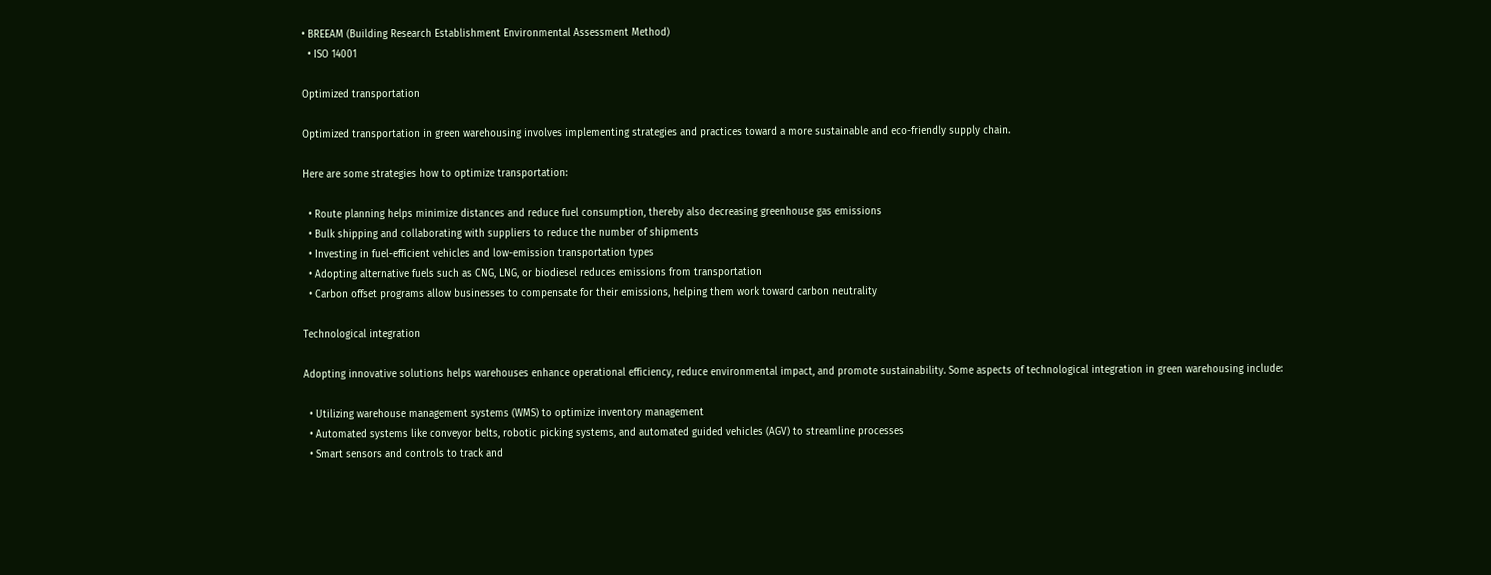• BREEAM (Building Research Establishment Environmental Assessment Method)
  • ISO 14001

Optimized transportation

Optimized transportation in green warehousing involves implementing strategies and practices toward a more sustainable and eco-friendly supply chain.

Here are some strategies how to optimize transportation:

  • Route planning helps minimize distances and reduce fuel consumption, thereby also decreasing greenhouse gas emissions
  • Bulk shipping and collaborating with suppliers to reduce the number of shipments
  • Investing in fuel-efficient vehicles and low-emission transportation types
  • Adopting alternative fuels such as CNG, LNG, or biodiesel reduces emissions from transportation
  • Carbon offset programs allow businesses to compensate for their emissions, helping them work toward carbon neutrality

Technological integration

Adopting innovative solutions helps warehouses enhance operational efficiency, reduce environmental impact, and promote sustainability. Some aspects of technological integration in green warehousing include:

  • Utilizing warehouse management systems (WMS) to optimize inventory management
  • Automated systems like conveyor belts, robotic picking systems, and automated guided vehicles (AGV) to streamline processes
  • Smart sensors and controls to track and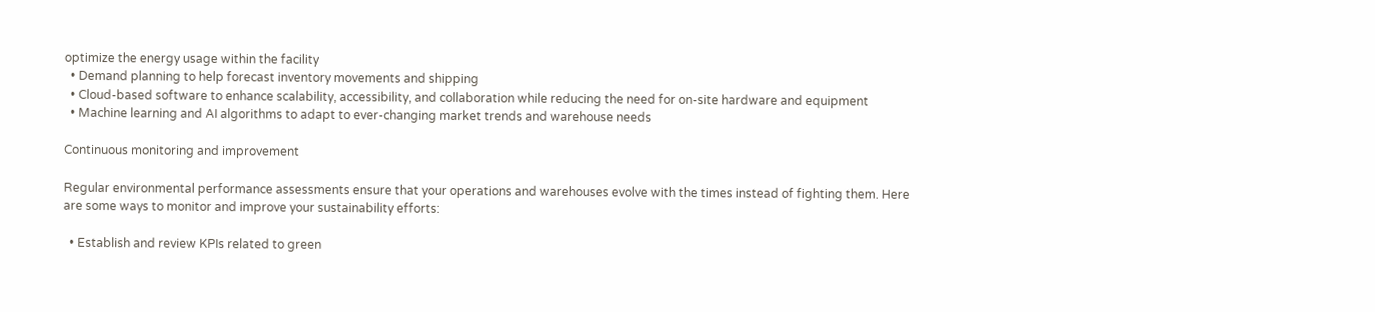optimize the energy usage within the facility
  • Demand planning to help forecast inventory movements and shipping
  • Cloud-based software to enhance scalability, accessibility, and collaboration while reducing the need for on-site hardware and equipment
  • Machine learning and AI algorithms to adapt to ever-changing market trends and warehouse needs

Continuous monitoring and improvement

Regular environmental performance assessments ensure that your operations and warehouses evolve with the times instead of fighting them. Here are some ways to monitor and improve your sustainability efforts:

  • Establish and review KPIs related to green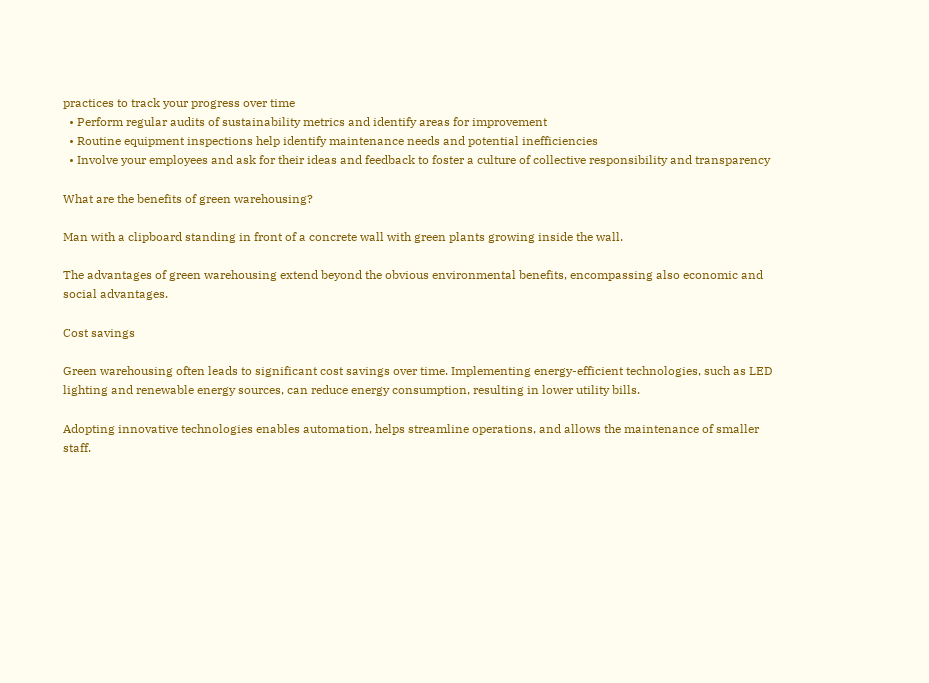practices to track your progress over time
  • Perform regular audits of sustainability metrics and identify areas for improvement
  • Routine equipment inspections help identify maintenance needs and potential inefficiencies
  • Involve your employees and ask for their ideas and feedback to foster a culture of collective responsibility and transparency

What are the benefits of green warehousing?

Man with a clipboard standing in front of a concrete wall with green plants growing inside the wall.

The advantages of green warehousing extend beyond the obvious environmental benefits, encompassing also economic and social advantages.

Cost savings

Green warehousing often leads to significant cost savings over time. Implementing energy-efficient technologies, such as LED lighting and renewable energy sources, can reduce energy consumption, resulting in lower utility bills.

Adopting innovative technologies enables automation, helps streamline operations, and allows the maintenance of smaller staff.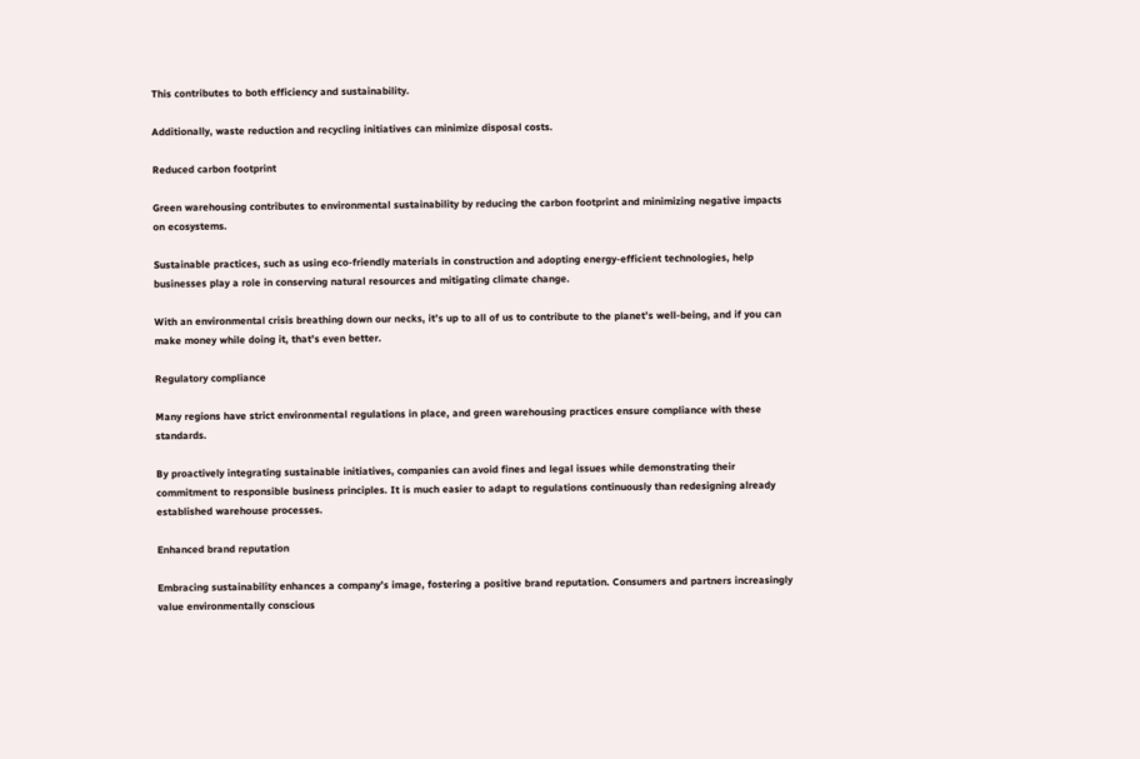This contributes to both efficiency and sustainability.

Additionally, waste reduction and recycling initiatives can minimize disposal costs.

Reduced carbon footprint

Green warehousing contributes to environmental sustainability by reducing the carbon footprint and minimizing negative impacts on ecosystems.

Sustainable practices, such as using eco-friendly materials in construction and adopting energy-efficient technologies, help businesses play a role in conserving natural resources and mitigating climate change.

With an environmental crisis breathing down our necks, it’s up to all of us to contribute to the planet’s well-being, and if you can make money while doing it, that’s even better.

Regulatory compliance

Many regions have strict environmental regulations in place, and green warehousing practices ensure compliance with these standards.

By proactively integrating sustainable initiatives, companies can avoid fines and legal issues while demonstrating their commitment to responsible business principles. It is much easier to adapt to regulations continuously than redesigning already established warehouse processes.

Enhanced brand reputation

Embracing sustainability enhances a company’s image, fostering a positive brand reputation. Consumers and partners increasingly value environmentally conscious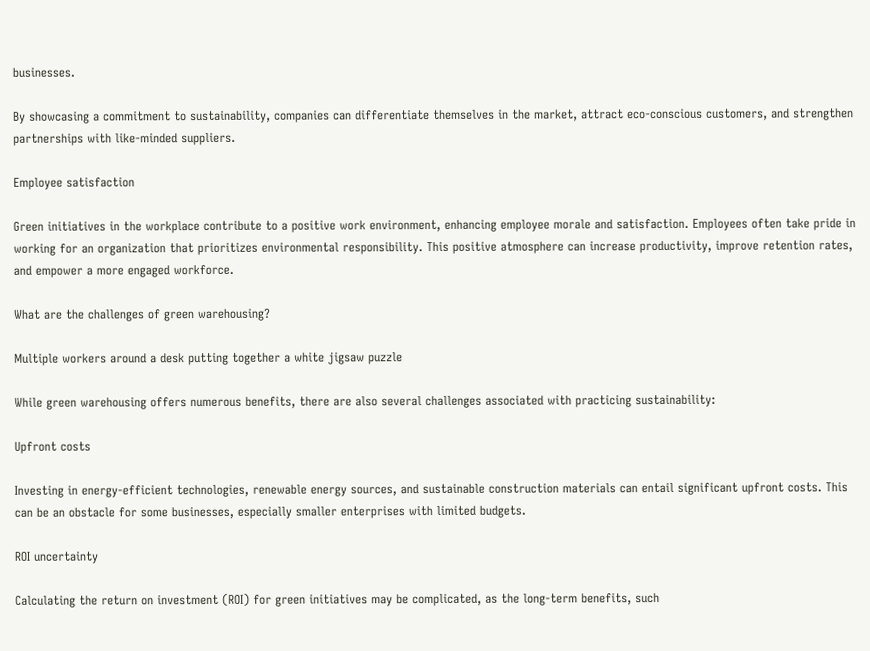businesses.

By showcasing a commitment to sustainability, companies can differentiate themselves in the market, attract eco-conscious customers, and strengthen partnerships with like-minded suppliers.

Employee satisfaction

Green initiatives in the workplace contribute to a positive work environment, enhancing employee morale and satisfaction. Employees often take pride in working for an organization that prioritizes environmental responsibility. This positive atmosphere can increase productivity, improve retention rates, and empower a more engaged workforce.

What are the challenges of green warehousing?

Multiple workers around a desk putting together a white jigsaw puzzle

While green warehousing offers numerous benefits, there are also several challenges associated with practicing sustainability:

Upfront costs

Investing in energy-efficient technologies, renewable energy sources, and sustainable construction materials can entail significant upfront costs. This can be an obstacle for some businesses, especially smaller enterprises with limited budgets.

ROI uncertainty

Calculating the return on investment (ROI) for green initiatives may be complicated, as the long-term benefits, such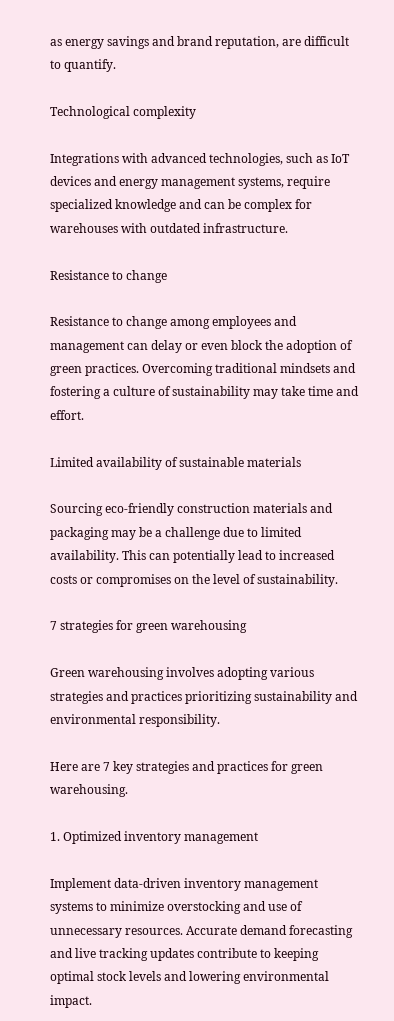as energy savings and brand reputation, are difficult to quantify.

Technological complexity

Integrations with advanced technologies, such as IoT devices and energy management systems, require specialized knowledge and can be complex for warehouses with outdated infrastructure.

Resistance to change

Resistance to change among employees and management can delay or even block the adoption of green practices. Overcoming traditional mindsets and fostering a culture of sustainability may take time and effort.

Limited availability of sustainable materials

Sourcing eco-friendly construction materials and packaging may be a challenge due to limited availability. This can potentially lead to increased costs or compromises on the level of sustainability.

7 strategies for green warehousing

Green warehousing involves adopting various strategies and practices prioritizing sustainability and environmental responsibility.

Here are 7 key strategies and practices for green warehousing.

1. Optimized inventory management

Implement data-driven inventory management systems to minimize overstocking and use of unnecessary resources. Accurate demand forecasting and live tracking updates contribute to keeping optimal stock levels and lowering environmental impact.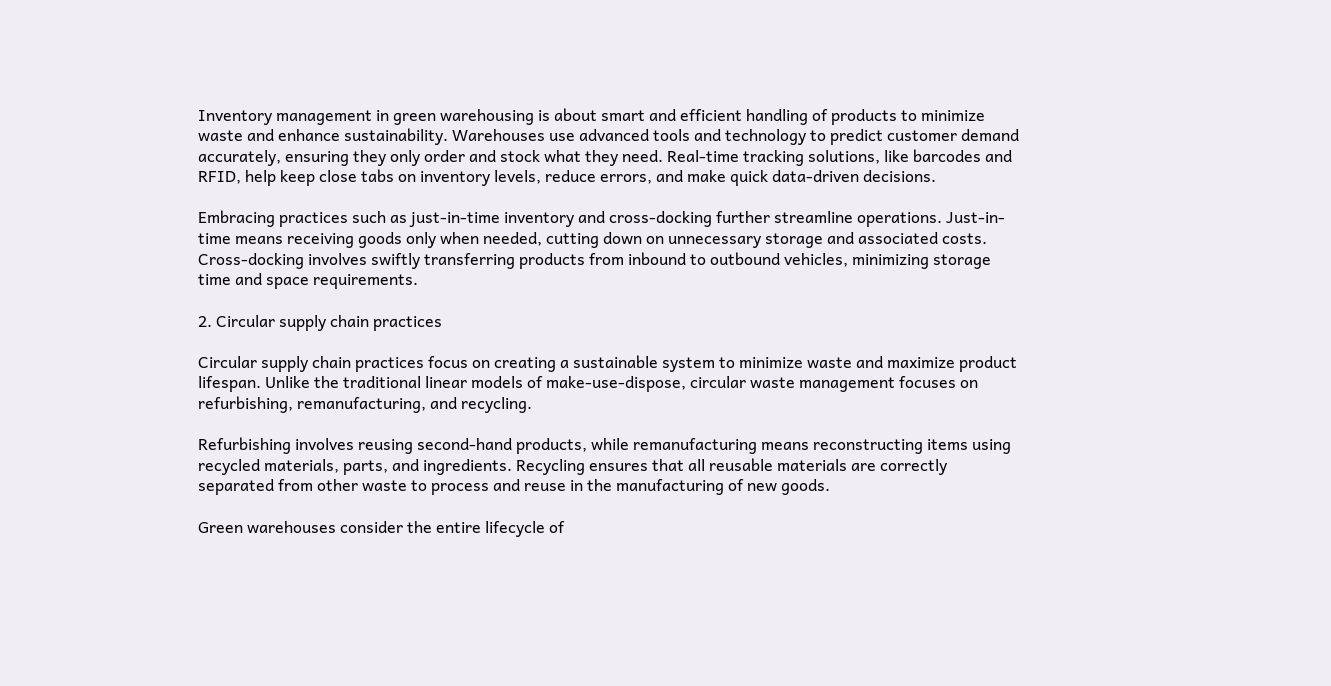Inventory management in green warehousing is about smart and efficient handling of products to minimize waste and enhance sustainability. Warehouses use advanced tools and technology to predict customer demand accurately, ensuring they only order and stock what they need. Real-time tracking solutions, like barcodes and RFID, help keep close tabs on inventory levels, reduce errors, and make quick data-driven decisions.

Embracing practices such as just-in-time inventory and cross-docking further streamline operations. Just-in-time means receiving goods only when needed, cutting down on unnecessary storage and associated costs. Cross-docking involves swiftly transferring products from inbound to outbound vehicles, minimizing storage time and space requirements.

2. Circular supply chain practices

Circular supply chain practices focus on creating a sustainable system to minimize waste and maximize product lifespan. Unlike the traditional linear models of make-use-dispose, circular waste management focuses on refurbishing, remanufacturing, and recycling.

Refurbishing involves reusing second-hand products, while remanufacturing means reconstructing items using recycled materials, parts, and ingredients. Recycling ensures that all reusable materials are correctly separated from other waste to process and reuse in the manufacturing of new goods.

Green warehouses consider the entire lifecycle of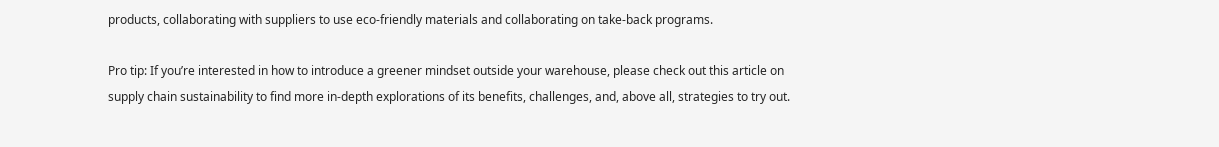products, collaborating with suppliers to use eco-friendly materials and collaborating on take-back programs.

Pro tip: If you’re interested in how to introduce a greener mindset outside your warehouse, please check out this article on supply chain sustainability to find more in-depth explorations of its benefits, challenges, and, above all, strategies to try out.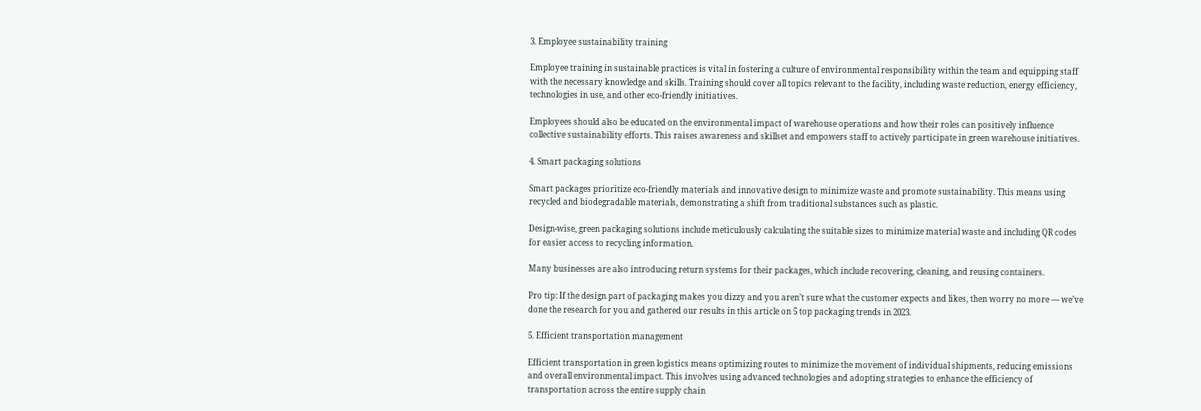3. Employee sustainability training

Employee training in sustainable practices is vital in fostering a culture of environmental responsibility within the team and equipping staff with the necessary knowledge and skills. Training should cover all topics relevant to the facility, including waste reduction, energy efficiency, technologies in use, and other eco-friendly initiatives.

Employees should also be educated on the environmental impact of warehouse operations and how their roles can positively influence collective sustainability efforts. This raises awareness and skillset and empowers staff to actively participate in green warehouse initiatives.

4. Smart packaging solutions

Smart packages prioritize eco-friendly materials and innovative design to minimize waste and promote sustainability. This means using recycled and biodegradable materials, demonstrating a shift from traditional substances such as plastic.

Design-wise, green packaging solutions include meticulously calculating the suitable sizes to minimize material waste and including QR codes for easier access to recycling information.

Many businesses are also introducing return systems for their packages, which include recovering, cleaning, and reusing containers.

Pro tip: If the design part of packaging makes you dizzy and you aren’t sure what the customer expects and likes, then worry no more — we’ve done the research for you and gathered our results in this article on 5 top packaging trends in 2023.

5. Efficient transportation management

Efficient transportation in green logistics means optimizing routes to minimize the movement of individual shipments, reducing emissions and overall environmental impact. This involves using advanced technologies and adopting strategies to enhance the efficiency of transportation across the entire supply chain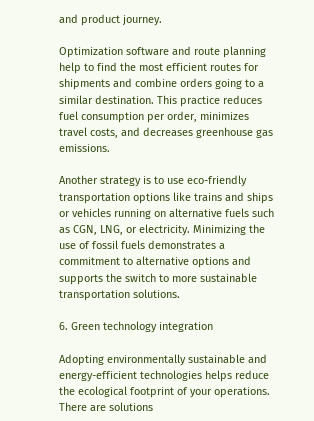and product journey.

Optimization software and route planning help to find the most efficient routes for shipments and combine orders going to a similar destination. This practice reduces fuel consumption per order, minimizes travel costs, and decreases greenhouse gas emissions.

Another strategy is to use eco-friendly transportation options like trains and ships or vehicles running on alternative fuels such as CGN, LNG, or electricity. Minimizing the use of fossil fuels demonstrates a commitment to alternative options and supports the switch to more sustainable transportation solutions.

6. Green technology integration

Adopting environmentally sustainable and energy-efficient technologies helps reduce the ecological footprint of your operations. There are solutions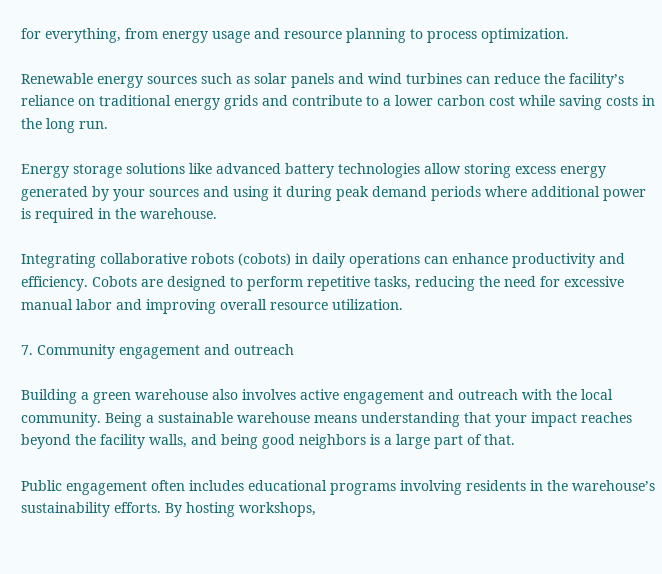for everything, from energy usage and resource planning to process optimization.

Renewable energy sources such as solar panels and wind turbines can reduce the facility’s reliance on traditional energy grids and contribute to a lower carbon cost while saving costs in the long run.

Energy storage solutions like advanced battery technologies allow storing excess energy generated by your sources and using it during peak demand periods where additional power is required in the warehouse.

Integrating collaborative robots (cobots) in daily operations can enhance productivity and efficiency. Cobots are designed to perform repetitive tasks, reducing the need for excessive manual labor and improving overall resource utilization.

7. Community engagement and outreach

Building a green warehouse also involves active engagement and outreach with the local community. Being a sustainable warehouse means understanding that your impact reaches beyond the facility walls, and being good neighbors is a large part of that.

Public engagement often includes educational programs involving residents in the warehouse’s sustainability efforts. By hosting workshops,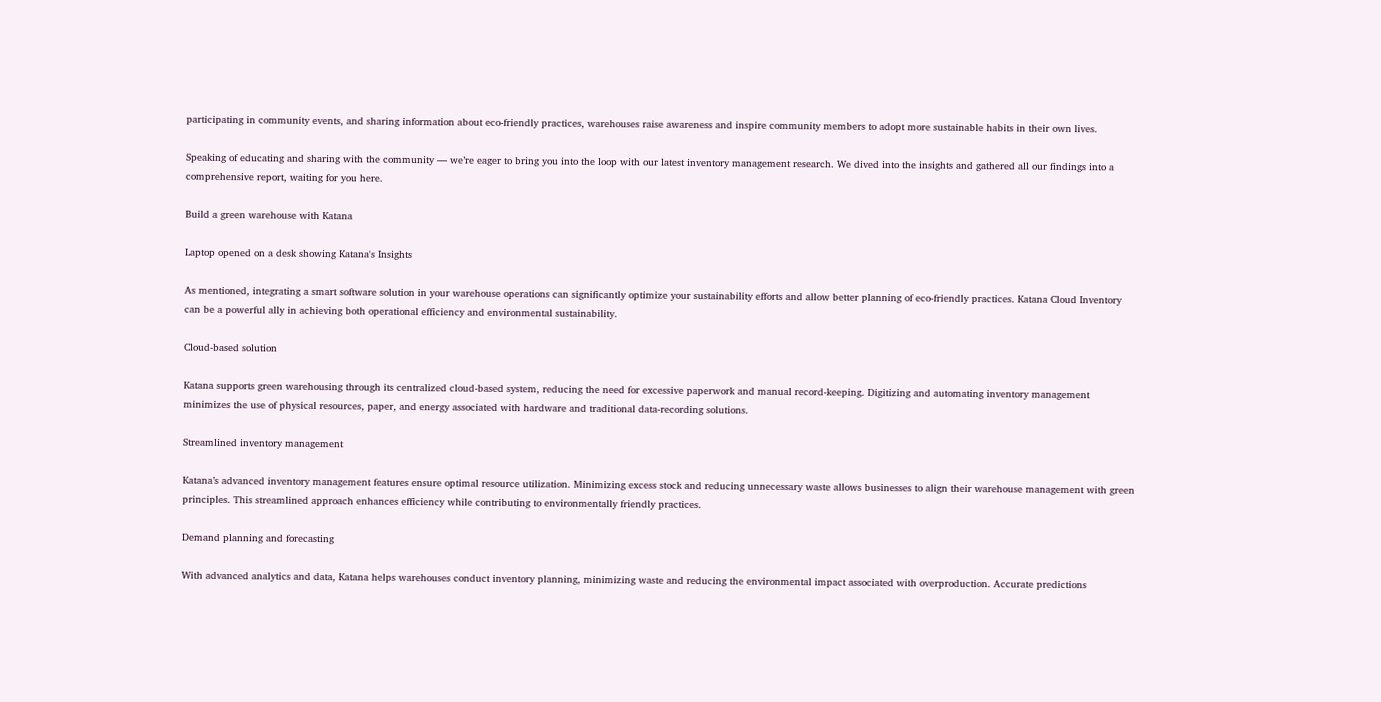participating in community events, and sharing information about eco-friendly practices, warehouses raise awareness and inspire community members to adopt more sustainable habits in their own lives.

Speaking of educating and sharing with the community — we’re eager to bring you into the loop with our latest inventory management research. We dived into the insights and gathered all our findings into a comprehensive report, waiting for you here.

Build a green warehouse with Katana

Laptop opened on a desk showing Katana's Insights

As mentioned, integrating a smart software solution in your warehouse operations can significantly optimize your sustainability efforts and allow better planning of eco-friendly practices. Katana Cloud Inventory can be a powerful ally in achieving both operational efficiency and environmental sustainability.

Cloud-based solution

Katana supports green warehousing through its centralized cloud-based system, reducing the need for excessive paperwork and manual record-keeping. Digitizing and automating inventory management minimizes the use of physical resources, paper, and energy associated with hardware and traditional data-recording solutions.

Streamlined inventory management

Katana’s advanced inventory management features ensure optimal resource utilization. Minimizing excess stock and reducing unnecessary waste allows businesses to align their warehouse management with green principles. This streamlined approach enhances efficiency while contributing to environmentally friendly practices.

Demand planning and forecasting

With advanced analytics and data, Katana helps warehouses conduct inventory planning, minimizing waste and reducing the environmental impact associated with overproduction. Accurate predictions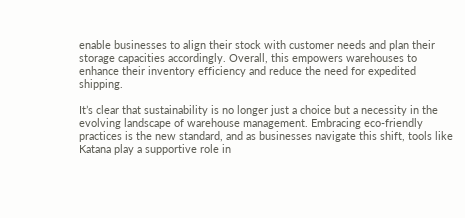enable businesses to align their stock with customer needs and plan their storage capacities accordingly. Overall, this empowers warehouses to enhance their inventory efficiency and reduce the need for expedited shipping.

It’s clear that sustainability is no longer just a choice but a necessity in the evolving landscape of warehouse management. Embracing eco-friendly practices is the new standard, and as businesses navigate this shift, tools like Katana play a supportive role in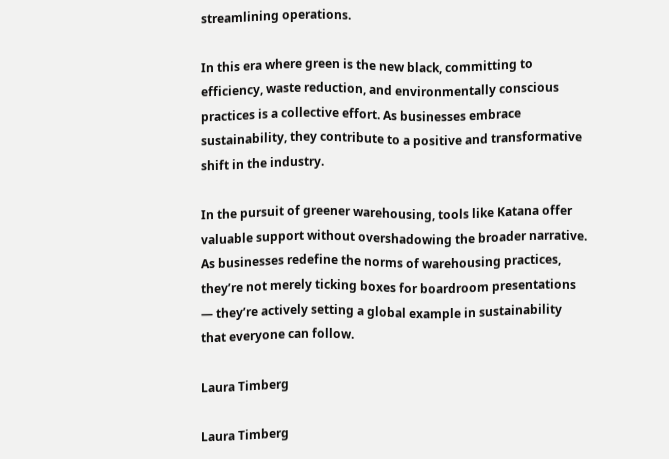streamlining operations.

In this era where green is the new black, committing to efficiency, waste reduction, and environmentally conscious practices is a collective effort. As businesses embrace sustainability, they contribute to a positive and transformative shift in the industry.

In the pursuit of greener warehousing, tools like Katana offer valuable support without overshadowing the broader narrative. As businesses redefine the norms of warehousing practices, they’re not merely ticking boxes for boardroom presentations — they’re actively setting a global example in sustainability that everyone can follow.

Laura Timberg

Laura Timberg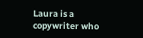Laura is a copywriter who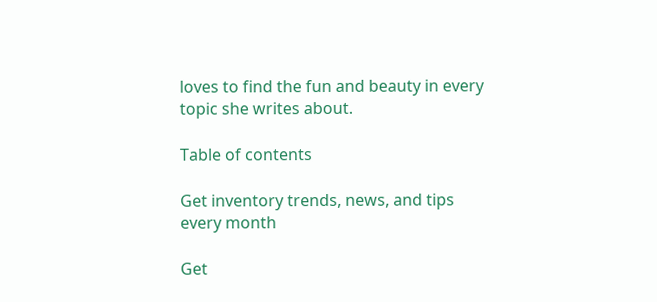loves to find the fun and beauty in every topic she writes about.

Table of contents

Get inventory trends, news, and tips every month

Get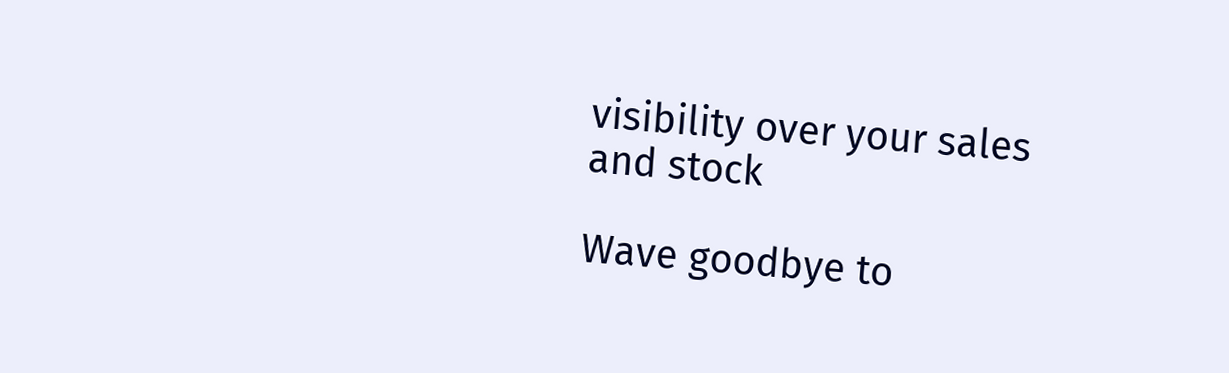visibility over your sales and stock

Wave goodbye to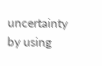uncertainty by using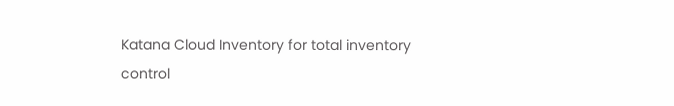Katana Cloud Inventory for total inventory control